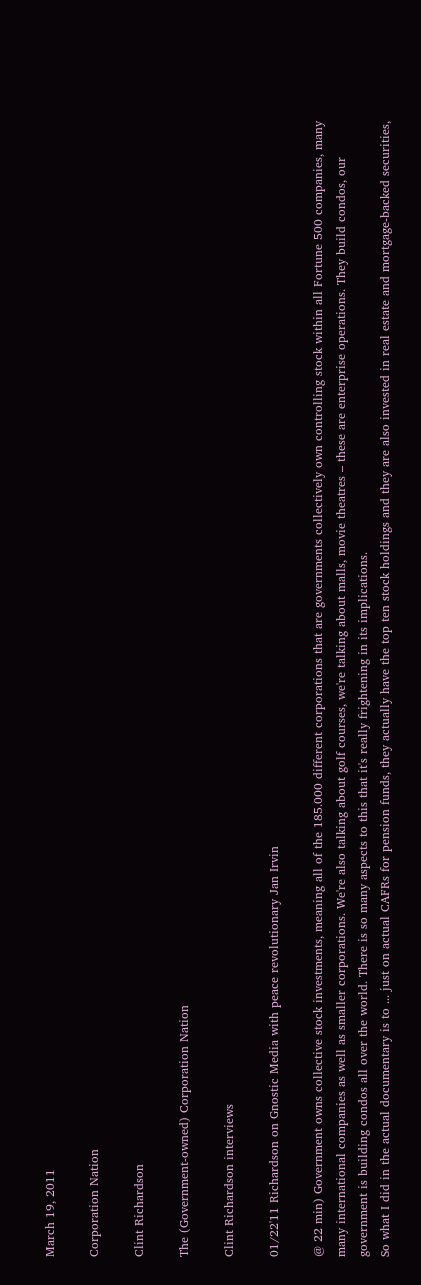March 19, 2011

Corporation Nation

Clint Richardson

The (Government-owned) Corporation Nation

Clint Richardson interviews

01/22'11 Richardson on Gnostic Media with peace revolutionary Jan Irvin

@ 22 min) Government owns collective stock investments, meaning all of the 185.000 different corporations that are governments collectively own controlling stock within all Fortune 500 companies, many many international companies as well as smaller corporations. We're also talking about golf courses, we're talking about malls, movie theatres – these are enterprise operations. They build condos, our government is building condos all over the world. There is so many aspects to this that it's really frightening in its implications.
So what I did in the actual documentary is to ... just on actual CAFRs for pension funds, they actually have the top ten stock holdings and they are also invested in real estate and mortgage-backed securities,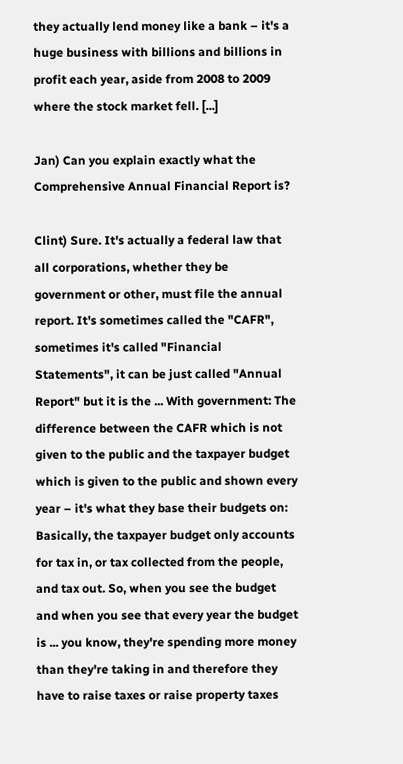they actually lend money like a bank – it's a huge business with billions and billions in profit each year, aside from 2008 to 2009 where the stock market fell. [...]

Jan) Can you explain exactly what the Comprehensive Annual Financial Report is?

Clint) Sure. It's actually a federal law that all corporations, whether they be government or other, must file the annual report. It's sometimes called the "CAFR", sometimes it's called "Financial Statements", it can be just called "Annual Report" but it is the ... With government: The difference between the CAFR which is not given to the public and the taxpayer budget which is given to the public and shown every year – it's what they base their budgets on: Basically, the taxpayer budget only accounts for tax in, or tax collected from the people, and tax out. So, when you see the budget and when you see that every year the budget is ... you know, they're spending more money than they're taking in and therefore they have to raise taxes or raise property taxes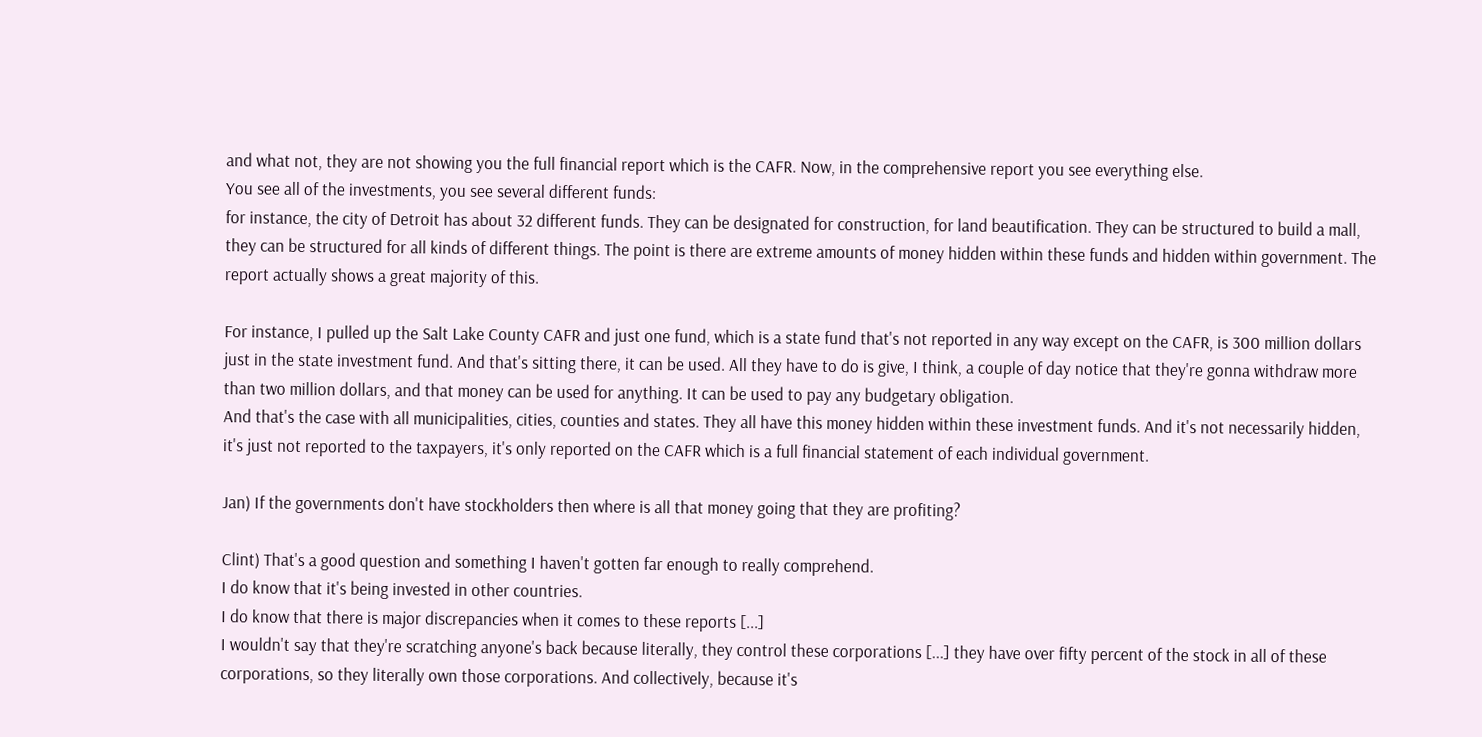and what not, they are not showing you the full financial report which is the CAFR. Now, in the comprehensive report you see everything else.
You see all of the investments, you see several different funds:
for instance, the city of Detroit has about 32 different funds. They can be designated for construction, for land beautification. They can be structured to build a mall, they can be structured for all kinds of different things. The point is there are extreme amounts of money hidden within these funds and hidden within government. The report actually shows a great majority of this.

For instance, I pulled up the Salt Lake County CAFR and just one fund, which is a state fund that's not reported in any way except on the CAFR, is 300 million dollars just in the state investment fund. And that's sitting there, it can be used. All they have to do is give, I think, a couple of day notice that they're gonna withdraw more than two million dollars, and that money can be used for anything. It can be used to pay any budgetary obligation.
And that's the case with all municipalities, cities, counties and states. They all have this money hidden within these investment funds. And it's not necessarily hidden, it's just not reported to the taxpayers, it's only reported on the CAFR which is a full financial statement of each individual government.

Jan) If the governments don't have stockholders then where is all that money going that they are profiting?

Clint) That's a good question and something I haven't gotten far enough to really comprehend.
I do know that it's being invested in other countries.
I do know that there is major discrepancies when it comes to these reports [...]
I wouldn't say that they're scratching anyone's back because literally, they control these corporations [...] they have over fifty percent of the stock in all of these corporations, so they literally own those corporations. And collectively, because it's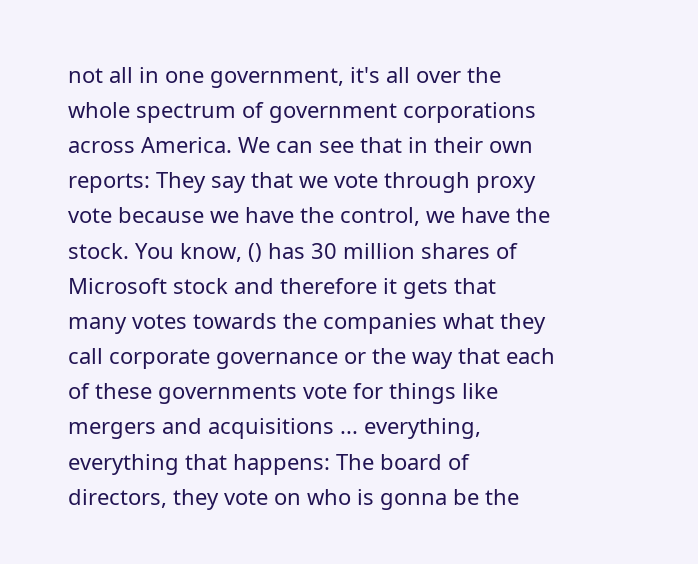not all in one government, it's all over the whole spectrum of government corporations across America. We can see that in their own reports: They say that we vote through proxy vote because we have the control, we have the stock. You know, () has 30 million shares of Microsoft stock and therefore it gets that many votes towards the companies what they call corporate governance or the way that each of these governments vote for things like mergers and acquisitions ... everything, everything that happens: The board of directors, they vote on who is gonna be the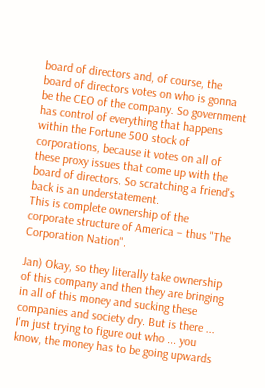board of directors and, of course, the board of directors votes on who is gonna be the CEO of the company. So government has control of everything that happens within the Fortune 500 stock of corporations, because it votes on all of these proxy issues that come up with the board of directors. So scratching a friend's back is an understatement.
This is complete ownership of the corporate structure of America – thus "The Corporation Nation".

Jan) Okay, so they literally take ownership of this company and then they are bringing in all of this money and sucking these companies and society dry. But is there ... I'm just trying to figure out who ... you know, the money has to be going upwards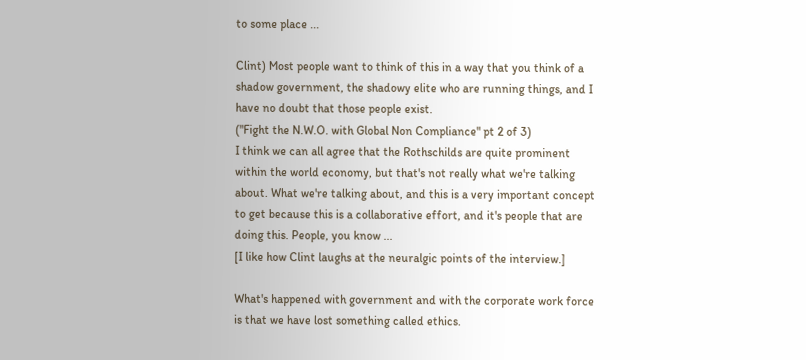to some place ...

Clint) Most people want to think of this in a way that you think of a shadow government, the shadowy elite who are running things, and I have no doubt that those people exist.
("Fight the N.W.O. with Global Non Compliance" pt 2 of 3)
I think we can all agree that the Rothschilds are quite prominent within the world economy, but that's not really what we're talking about. What we're talking about, and this is a very important concept to get because this is a collaborative effort, and it's people that are doing this. People, you know ...
[I like how Clint laughs at the neuralgic points of the interview.]

What's happened with government and with the corporate work force is that we have lost something called ethics.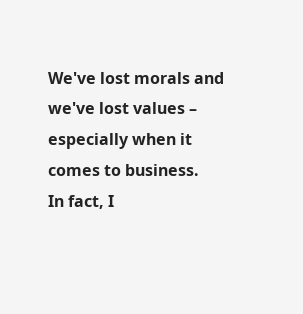We've lost morals and we've lost values – especially when it comes to business.
In fact, I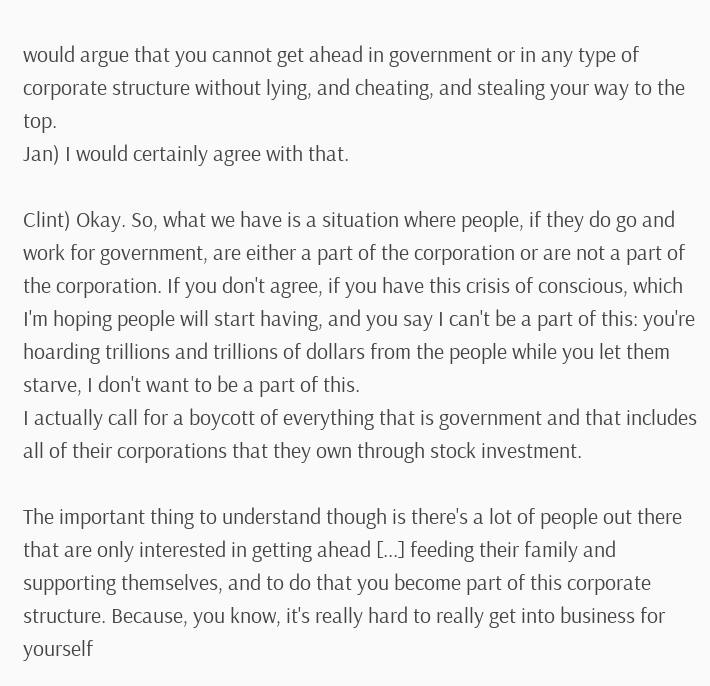would argue that you cannot get ahead in government or in any type of corporate structure without lying, and cheating, and stealing your way to the top.
Jan) I would certainly agree with that.

Clint) Okay. So, what we have is a situation where people, if they do go and work for government, are either a part of the corporation or are not a part of the corporation. If you don't agree, if you have this crisis of conscious, which I'm hoping people will start having, and you say I can't be a part of this: you're hoarding trillions and trillions of dollars from the people while you let them starve, I don't want to be a part of this.
I actually call for a boycott of everything that is government and that includes all of their corporations that they own through stock investment.

The important thing to understand though is there's a lot of people out there that are only interested in getting ahead [...] feeding their family and supporting themselves, and to do that you become part of this corporate structure. Because, you know, it's really hard to really get into business for yourself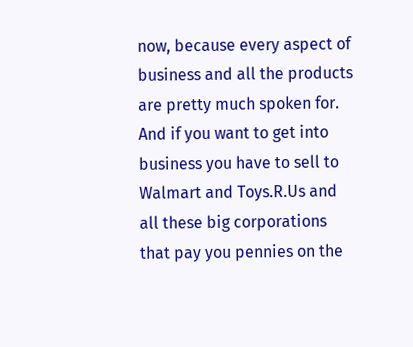now, because every aspect of business and all the products are pretty much spoken for. And if you want to get into business you have to sell to Walmart and Toys.R.Us and all these big corporations that pay you pennies on the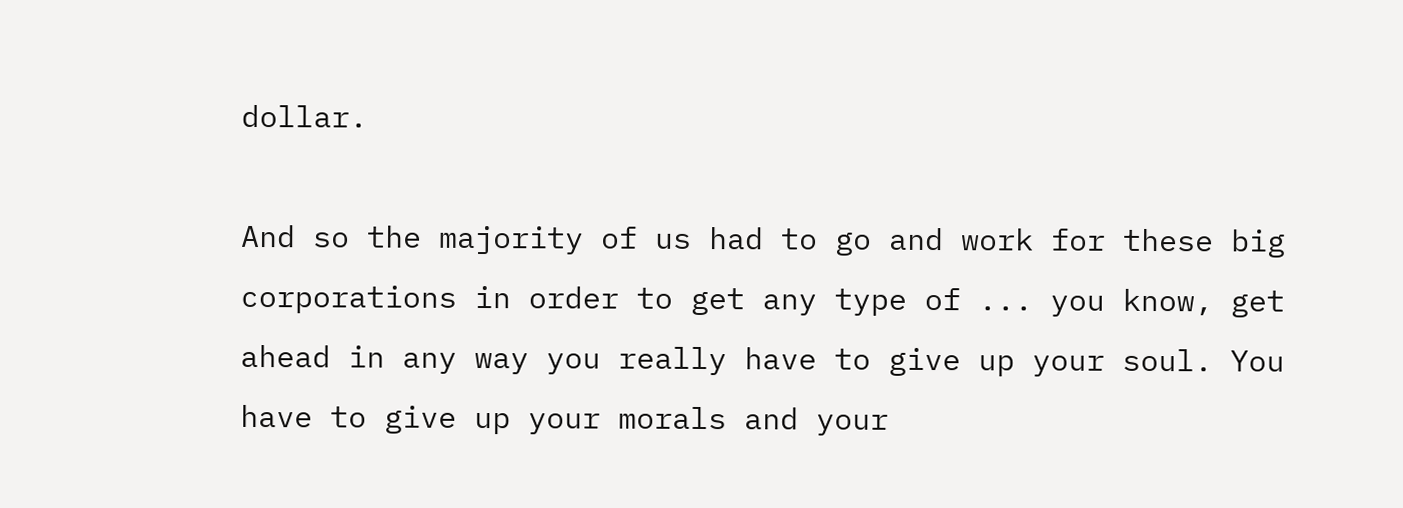dollar.

And so the majority of us had to go and work for these big corporations in order to get any type of ... you know, get ahead in any way you really have to give up your soul. You have to give up your morals and your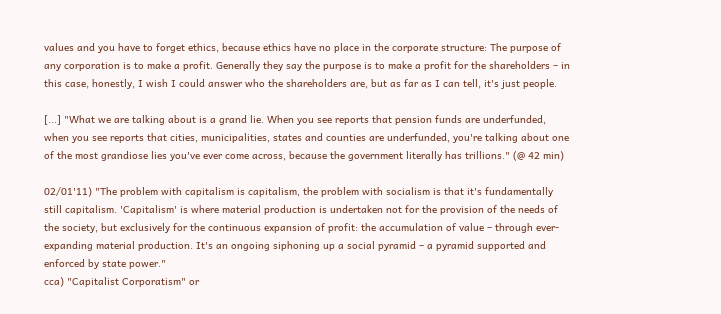values and you have to forget ethics, because ethics have no place in the corporate structure: The purpose of any corporation is to make a profit. Generally they say the purpose is to make a profit for the shareholders – in this case, honestly, I wish I could answer who the shareholders are, but as far as I can tell, it's just people.

[...] "What we are talking about is a grand lie. When you see reports that pension funds are underfunded, when you see reports that cities, municipalities, states and counties are underfunded, you're talking about one of the most grandiose lies you've ever come across, because the government literally has trillions." (@ 42 min)

02/01'11) "The problem with capitalism is capitalism, the problem with socialism is that it's fundamentally still capitalism. 'Capitalism' is where material production is undertaken not for the provision of the needs of the society, but exclusively for the continuous expansion of profit: the accumulation of value – through ever-expanding material production. It's an ongoing siphoning up a social pyramid – a pyramid supported and enforced by state power."
cca) "Capitalist Corporatism" or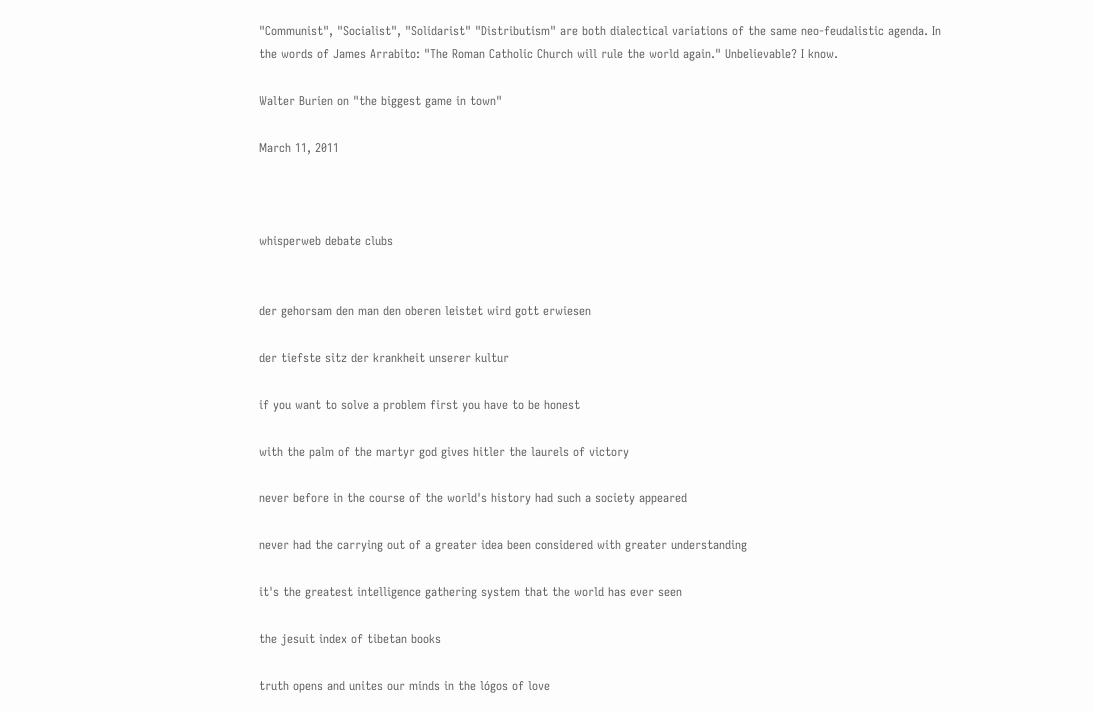"Communist", "Socialist", "Solidarist" "Distributism" are both dialectical variations of the same neo-feudalistic agenda. In the words of James Arrabito: "The Roman Catholic Church will rule the world again." Unbelievable? I know.

Walter Burien on "the biggest game in town"

March 11, 2011



whisperweb debate clubs


der gehorsam den man den oberen leistet wird gott erwiesen

der tiefste sitz der krankheit unserer kultur

if you want to solve a problem first you have to be honest

with the palm of the martyr god gives hitler the laurels of victory

never before in the course of the world's history had such a society appeared

never had the carrying out of a greater idea been considered with greater understanding

it's the greatest intelligence gathering system that the world has ever seen

the jesuit index of tibetan books

truth opens and unites our minds in the lógos of love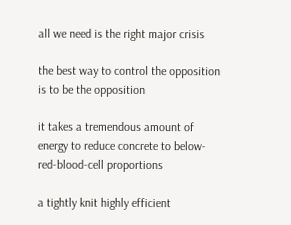all we need is the right major crisis

the best way to control the opposition is to be the opposition

it takes a tremendous amount of energy to reduce concrete to below-red-blood-cell proportions

a tightly knit highly efficient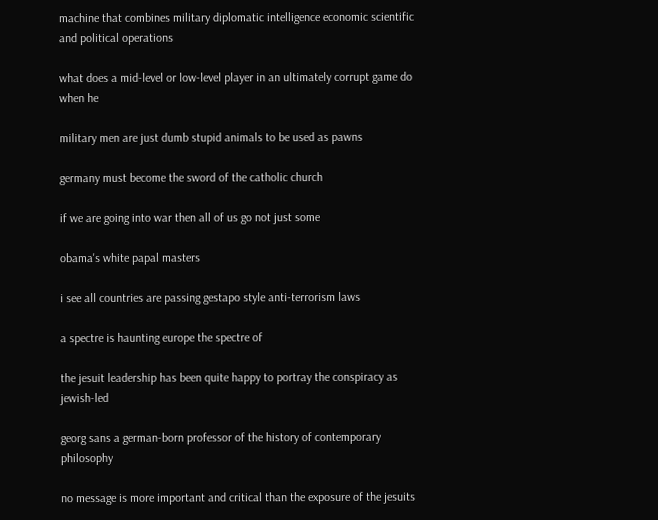machine that combines military diplomatic intelligence economic scientific
and political operations

what does a mid-level or low-level player in an ultimately corrupt game do when he

military men are just dumb stupid animals to be used as pawns

germany must become the sword of the catholic church

if we are going into war then all of us go not just some

obama's white papal masters

i see all countries are passing gestapo style anti-terrorism laws

a spectre is haunting europe the spectre of

the jesuit leadership has been quite happy to portray the conspiracy as jewish-led

georg sans a german-born professor of the history of contemporary philosophy

no message is more important and critical than the exposure of the jesuits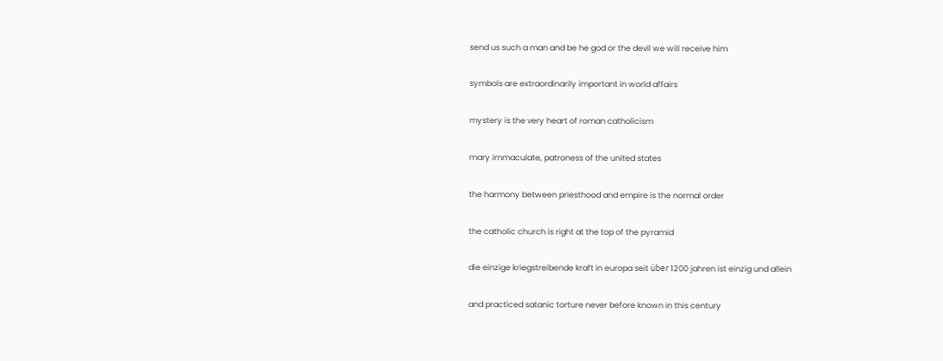send us such a man and be he god or the devil we will receive him

symbols are extraordinarily important in world affairs

mystery is the very heart of roman catholicism

mary immaculate, patroness of the united states

the harmony between priesthood and empire is the normal order

the catholic church is right at the top of the pyramid

die einzige kriegstreibende kraft in europa seit über 1200 jahren ist einzig und allein

and practiced satanic torture never before known in this century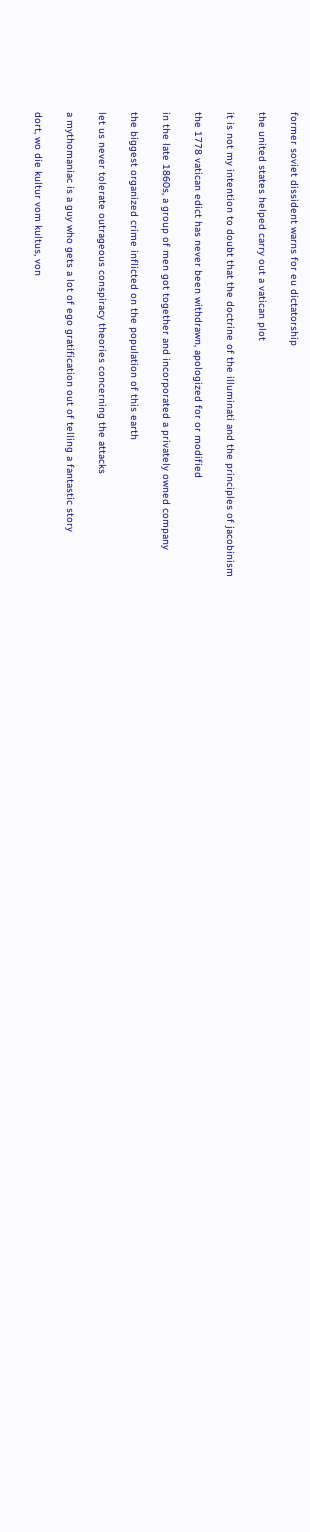former soviet dissident warns for eu dictatorship

the united states helped carry out a vatican plot

it is not my intention to doubt that the doctrine of the illuminati and the principles of jacobinism

the 1778 vatican edict has never been withdrawn, apologized for or modified

in the late 1860s, a group of men got together and incorporated a privately owned company

the biggest organized crime inflicted on the population of this earth

let us never tolerate outrageous conspiracy theories concerning the attacks

a mythomaniac is a guy who gets a lot of ego gratification out of telling a fantastic story

dort, wo die kultur vom kultus, von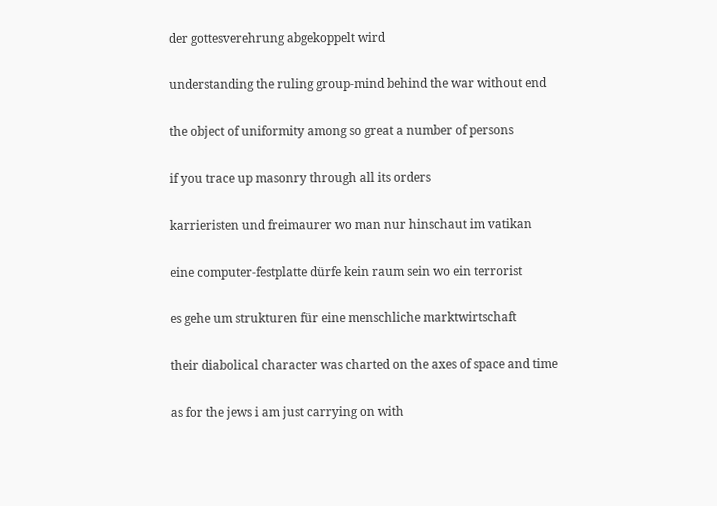der gottesverehrung abgekoppelt wird

understanding the ruling group-mind behind the war without end

the object of uniformity among so great a number of persons

if you trace up masonry through all its orders

karrieristen und freimaurer wo man nur hinschaut im vatikan

eine computer-festplatte dürfe kein raum sein wo ein terrorist

es gehe um strukturen für eine menschliche marktwirtschaft

their diabolical character was charted on the axes of space and time

as for the jews i am just carrying on with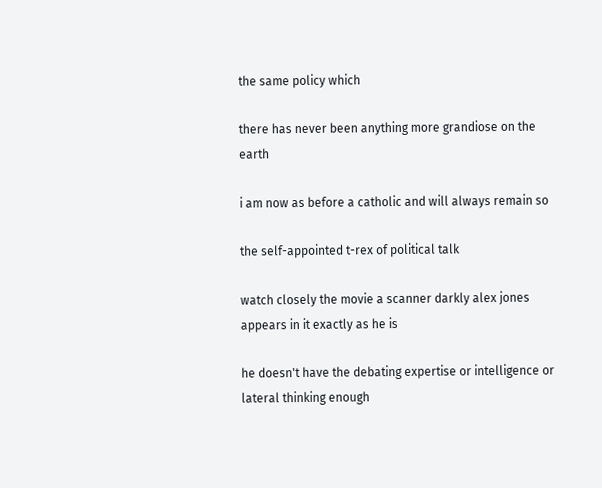the same policy which

there has never been anything more grandiose on the earth

i am now as before a catholic and will always remain so

the self-appointed t-rex of political talk

watch closely the movie a scanner darkly alex jones appears in it exactly as he is

he doesn't have the debating expertise or intelligence or lateral thinking enough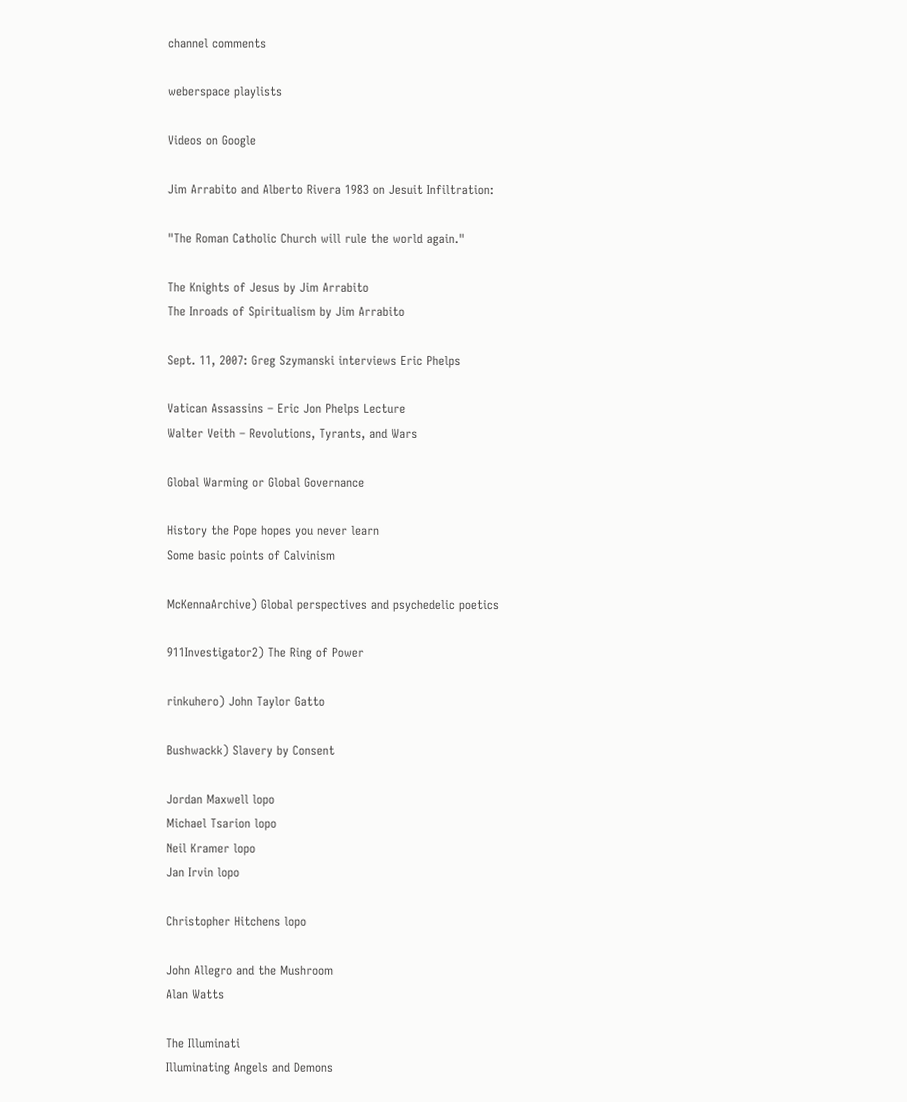channel comments

weberspace playlists

Videos on Google

Jim Arrabito and Alberto Rivera 1983 on Jesuit Infiltration:

"The Roman Catholic Church will rule the world again."

The Knights of Jesus by Jim Arrabito
The Inroads of Spiritualism by Jim Arrabito

Sept. 11, 2007: Greg Szymanski interviews Eric Phelps

Vatican Assassins – Eric Jon Phelps Lecture
Walter Veith – Revolutions, Tyrants, and Wars

Global Warming or Global Governance

History the Pope hopes you never learn
Some basic points of Calvinism

McKennaArchive) Global perspectives and psychedelic poetics

911Investigator2) The Ring of Power

rinkuhero) John Taylor Gatto

Bushwackk) Slavery by Consent

Jordan Maxwell lopo
Michael Tsarion lopo
Neil Kramer lopo
Jan Irvin lopo

Christopher Hitchens lopo

John Allegro and the Mushroom
Alan Watts

The Illuminati
Illuminating Angels and Demons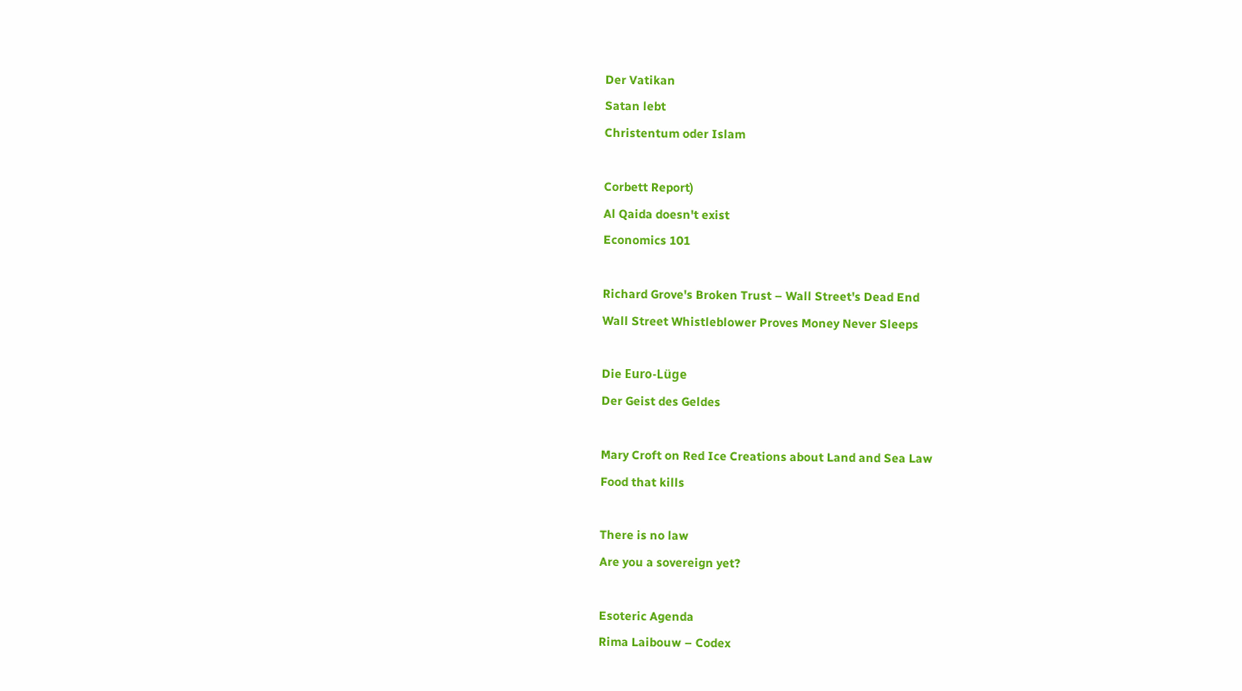Der Vatikan
Satan lebt
Christentum oder Islam

Corbett Report)
Al Qaida doesn't exist
Economics 101

Richard Grove's Broken Trust – Wall Street's Dead End
Wall Street Whistleblower Proves Money Never Sleeps

Die Euro-Lüge
Der Geist des Geldes

Mary Croft on Red Ice Creations about Land and Sea Law
Food that kills

There is no law
Are you a sovereign yet?

Esoteric Agenda
Rima Laibouw – Codex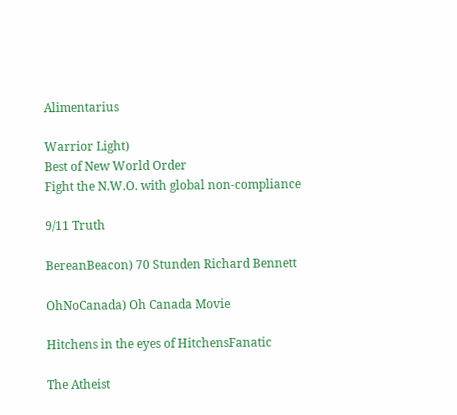Alimentarius

Warrior Light)
Best of New World Order
Fight the N.W.O. with global non-compliance

9/11 Truth

BereanBeacon) 70 Stunden Richard Bennett

OhNoCanada) Oh Canada Movie

Hitchens in the eyes of HitchensFanatic

The Atheist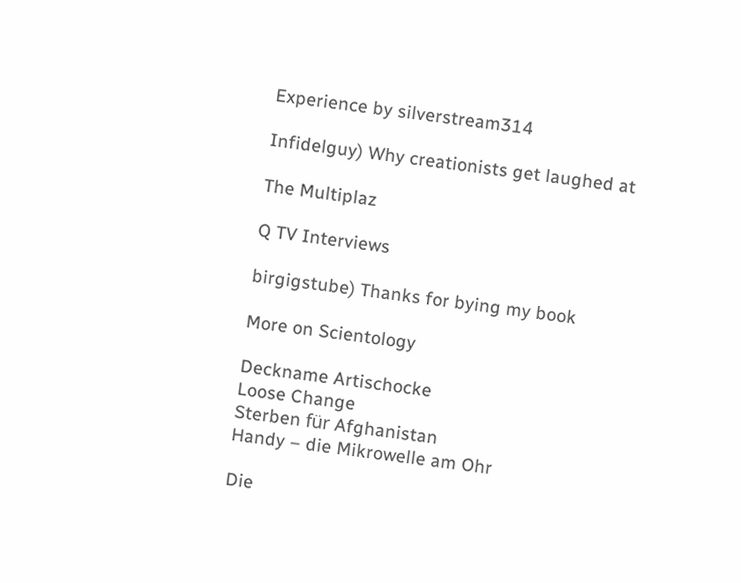Experience by silverstream314

Infidelguy) Why creationists get laughed at

The Multiplaz

Q TV Interviews

birgigstube) Thanks for bying my book

More on Scientology

Deckname Artischocke
Loose Change
Sterben für Afghanistan
Handy – die Mikrowelle am Ohr

Die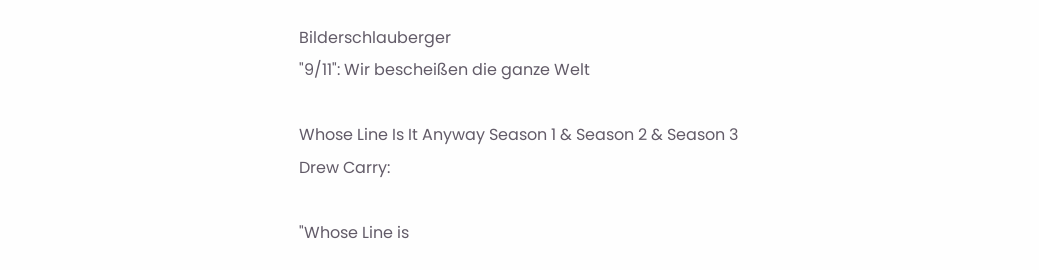Bilderschlauberger
"9/11": Wir bescheißen die ganze Welt

Whose Line Is It Anyway Season 1 & Season 2 & Season 3
Drew Carry:

"Whose Line is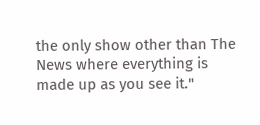the only show other than The News where everything is made up as you see it."